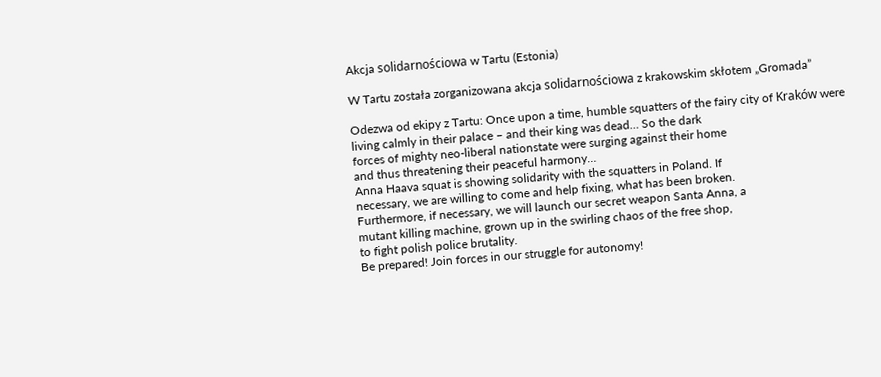Akcja solidarnościowa w Tartu (Estonia)

W Tartu została zorganizowana akcja solidarnościowa z krakowskim skłotem „Gromada”

Odezwa od ekipy z Tartu: Once upon a time, humble squatters of the fairy city of Kraków were
living calmly in their palace – and their king was dead… So the dark
forces of mighty neo-liberal nationstate were surging against their home
and thus threatening their peaceful harmony…
Anna Haava squat is showing solidarity with the squatters in Poland. If
necessary, we are willing to come and help fixing, what has been broken.
Furthermore, if necessary, we will launch our secret weapon Santa Anna, a
mutant killing machine, grown up in the swirling chaos of the free shop,
to fight polish police brutality.
Be prepared! Join forces in our struggle for autonomy!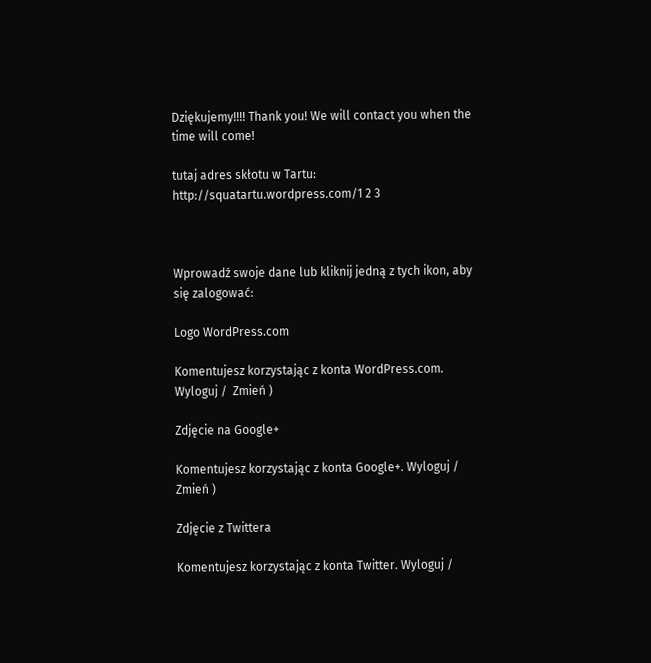Dziękujemy!!!! Thank you! We will contact you when the time will come!

tutaj adres skłotu w Tartu: http://squatartu.wordpress.com/1 2 3



Wprowadź swoje dane lub kliknij jedną z tych ikon, aby się zalogować:

Logo WordPress.com

Komentujesz korzystając z konta WordPress.com. Wyloguj /  Zmień )

Zdjęcie na Google+

Komentujesz korzystając z konta Google+. Wyloguj /  Zmień )

Zdjęcie z Twittera

Komentujesz korzystając z konta Twitter. Wyloguj /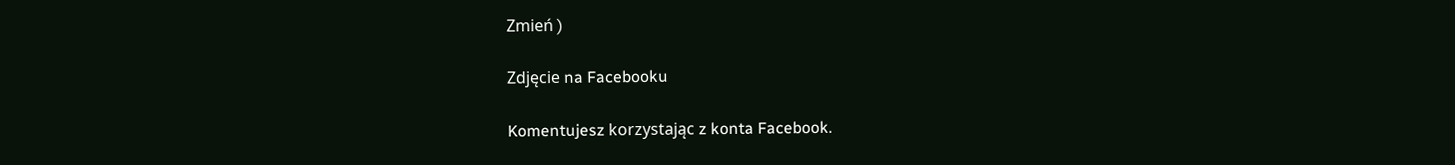Zmień )

Zdjęcie na Facebooku

Komentujesz korzystając z konta Facebook.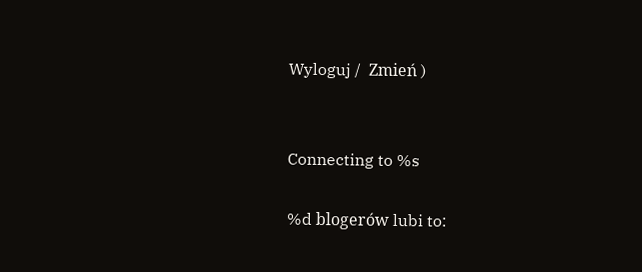Wyloguj /  Zmień )


Connecting to %s

%d blogerów lubi to: